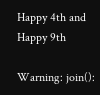Happy 4th and Happy 9th

Warning: join():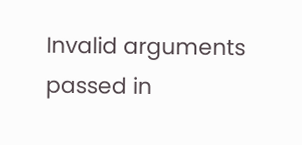Invalid arguments passed in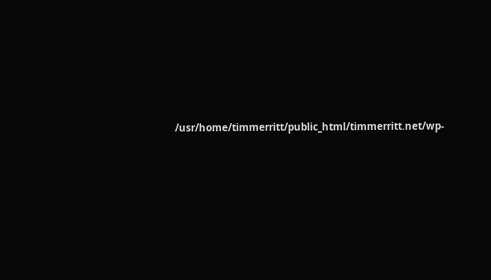/usr/home/timmerritt/public_html/timmerritt.net/wp-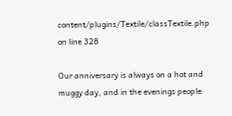content/plugins/Textile/classTextile.php on line 328

Our anniversary is always on a hot and muggy day, and in the evenings people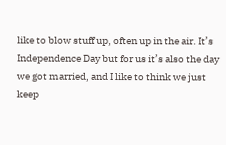like to blow stuff up, often up in the air. It’s Independence Day but for us it’s also the day we got married, and I like to think we just keep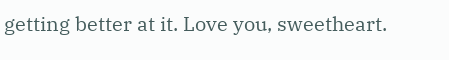getting better at it. Love you, sweetheart.